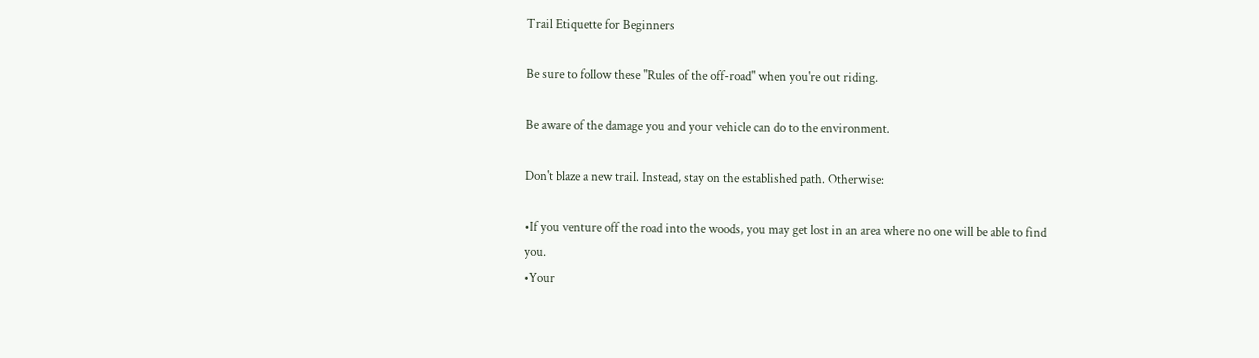Trail Etiquette for Beginners

Be sure to follow these "Rules of the off-road" when you're out riding.

Be aware of the damage you and your vehicle can do to the environment.

Don't blaze a new trail. Instead, stay on the established path. Otherwise:

•If you venture off the road into the woods, you may get lost in an area where no one will be able to find you.
•Your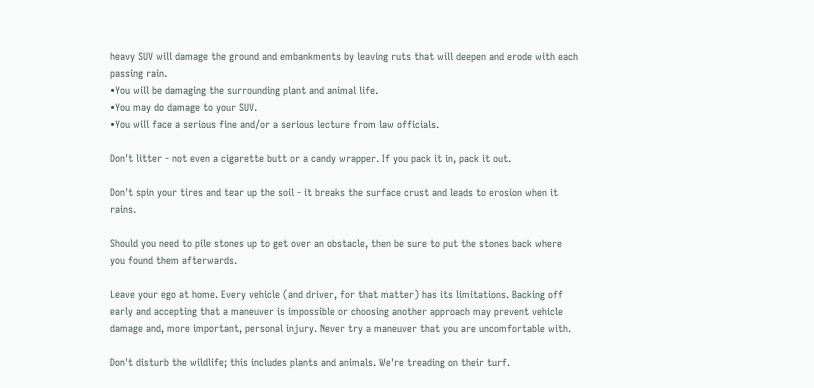heavy SUV will damage the ground and embankments by leaving ruts that will deepen and erode with each passing rain.
•You will be damaging the surrounding plant and animal life.
•You may do damage to your SUV.
•You will face a serious fine and/or a serious lecture from law officials.

Don't litter - not even a cigarette butt or a candy wrapper. If you pack it in, pack it out.

Don't spin your tires and tear up the soil - it breaks the surface crust and leads to erosion when it rains.

Should you need to pile stones up to get over an obstacle, then be sure to put the stones back where you found them afterwards.

Leave your ego at home. Every vehicle (and driver, for that matter) has its limitations. Backing off early and accepting that a maneuver is impossible or choosing another approach may prevent vehicle damage and, more important, personal injury. Never try a maneuver that you are uncomfortable with.

Don't disturb the wildlife; this includes plants and animals. We're treading on their turf.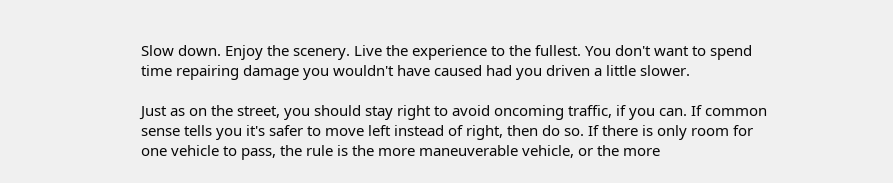Slow down. Enjoy the scenery. Live the experience to the fullest. You don't want to spend time repairing damage you wouldn't have caused had you driven a little slower.

Just as on the street, you should stay right to avoid oncoming traffic, if you can. If common sense tells you it's safer to move left instead of right, then do so. If there is only room for one vehicle to pass, the rule is the more maneuverable vehicle, or the more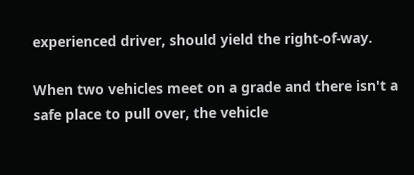experienced driver, should yield the right-of-way.

When two vehicles meet on a grade and there isn't a safe place to pull over, the vehicle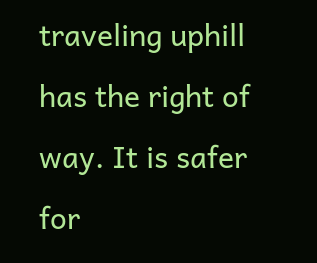traveling uphill has the right of way. It is safer for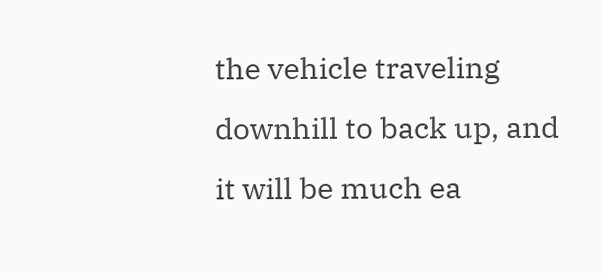the vehicle traveling downhill to back up, and it will be much ea